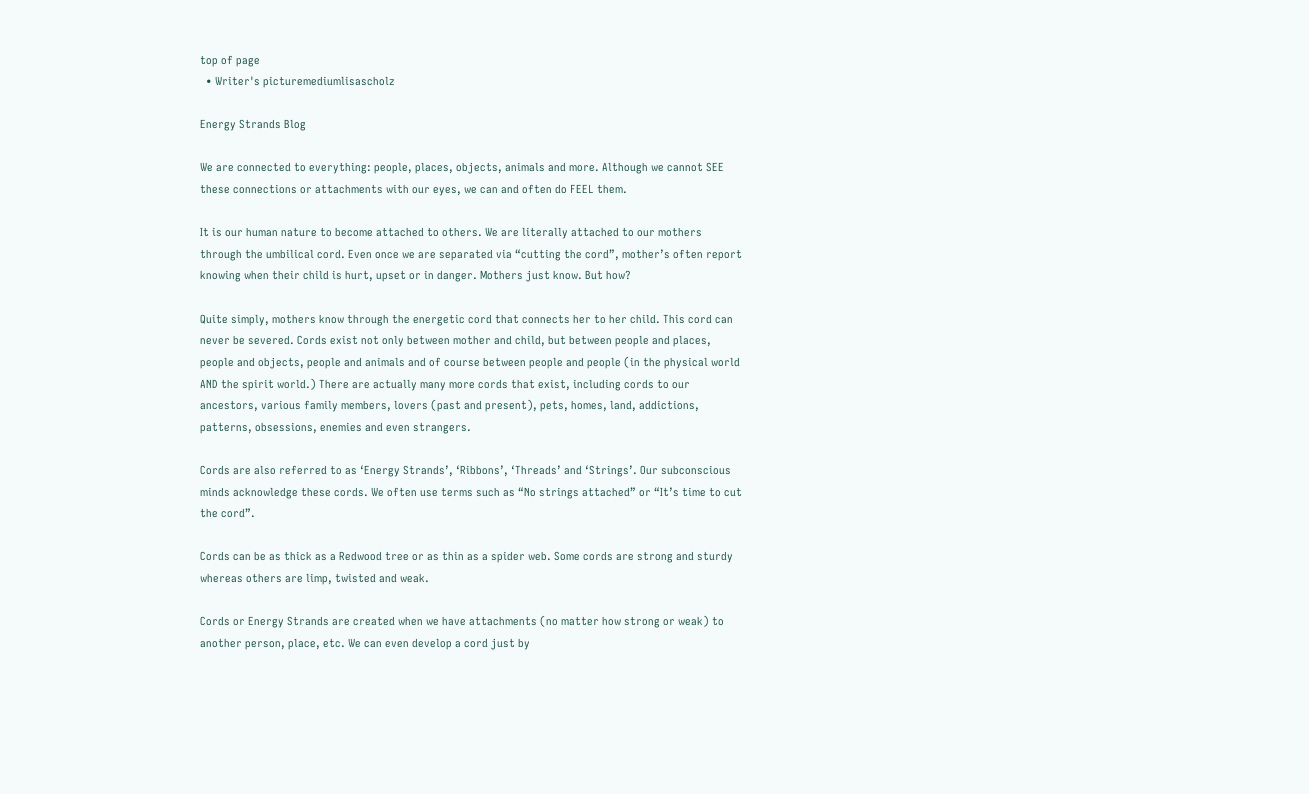top of page
  • Writer's picturemediumlisascholz

Energy Strands Blog

We are connected to everything: people, places, objects, animals and more. Although we cannot SEE these connections or attachments with our eyes, we can and often do FEEL them.

It is our human nature to become attached to others. We are literally attached to our mothers through the umbilical cord. Even once we are separated via “cutting the cord”, mother’s often report knowing when their child is hurt, upset or in danger. Mothers just know. But how?

Quite simply, mothers know through the energetic cord that connects her to her child. This cord can never be severed. Cords exist not only between mother and child, but between people and places, people and objects, people and animals and of course between people and people (in the physical world AND the spirit world.) There are actually many more cords that exist, including cords to our ancestors, various family members, lovers (past and present), pets, homes, land, addictions, patterns, obsessions, enemies and even strangers.

Cords are also referred to as ‘Energy Strands’, ‘Ribbons’, ‘Threads’ and ‘Strings’. Our subconscious minds acknowledge these cords. We often use terms such as “No strings attached” or “It’s time to cut the cord”.

Cords can be as thick as a Redwood tree or as thin as a spider web. Some cords are strong and sturdy whereas others are limp, twisted and weak.

Cords or Energy Strands are created when we have attachments (no matter how strong or weak) to another person, place, etc. We can even develop a cord just by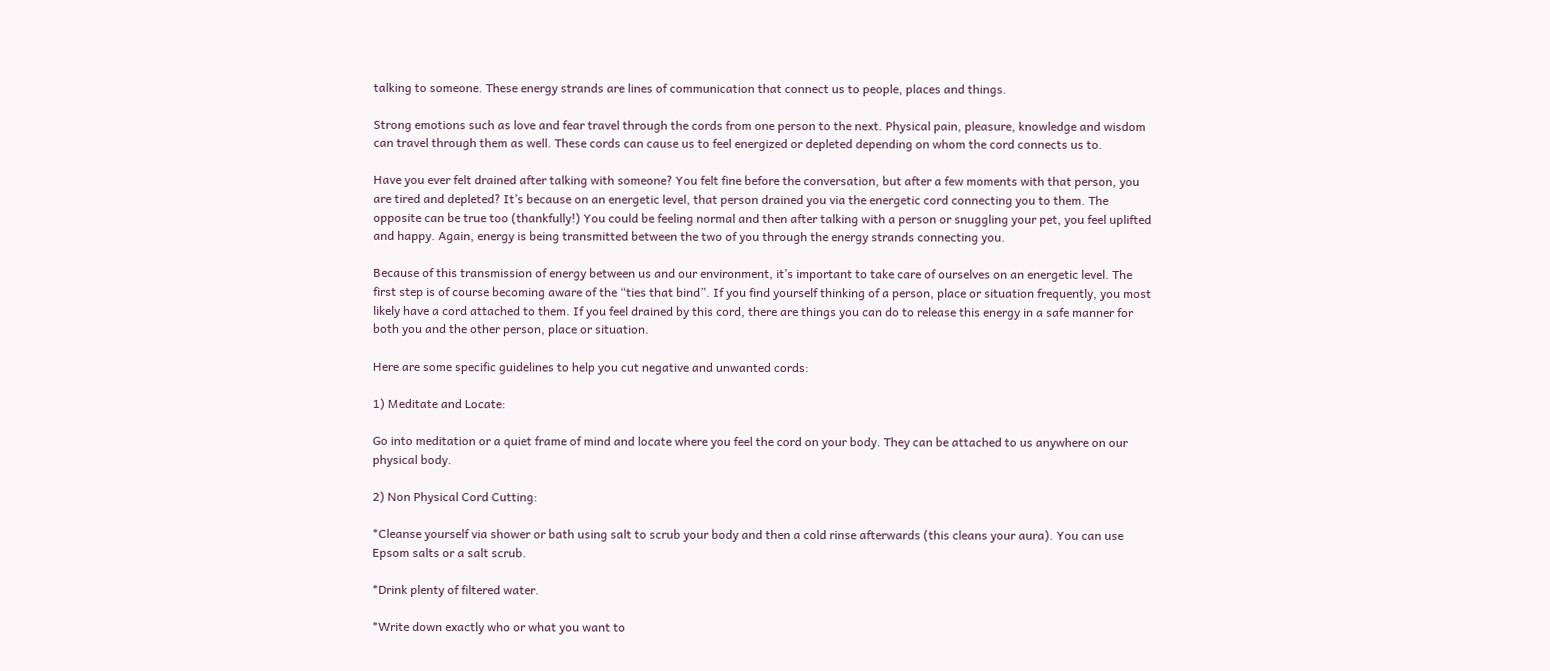talking to someone. These energy strands are lines of communication that connect us to people, places and things.

Strong emotions such as love and fear travel through the cords from one person to the next. Physical pain, pleasure, knowledge and wisdom can travel through them as well. These cords can cause us to feel energized or depleted depending on whom the cord connects us to.

Have you ever felt drained after talking with someone? You felt fine before the conversation, but after a few moments with that person, you are tired and depleted? It’s because on an energetic level, that person drained you via the energetic cord connecting you to them. The opposite can be true too (thankfully!) You could be feeling normal and then after talking with a person or snuggling your pet, you feel uplifted and happy. Again, energy is being transmitted between the two of you through the energy strands connecting you.

Because of this transmission of energy between us and our environment, it’s important to take care of ourselves on an energetic level. The first step is of course becoming aware of the “ties that bind”. If you find yourself thinking of a person, place or situation frequently, you most likely have a cord attached to them. If you feel drained by this cord, there are things you can do to release this energy in a safe manner for both you and the other person, place or situation.

Here are some specific guidelines to help you cut negative and unwanted cords:

1) Meditate and Locate:

Go into meditation or a quiet frame of mind and locate where you feel the cord on your body. They can be attached to us anywhere on our physical body.

2) Non Physical Cord Cutting:

*Cleanse yourself via shower or bath using salt to scrub your body and then a cold rinse afterwards (this cleans your aura). You can use Epsom salts or a salt scrub.

*Drink plenty of filtered water.

*Write down exactly who or what you want to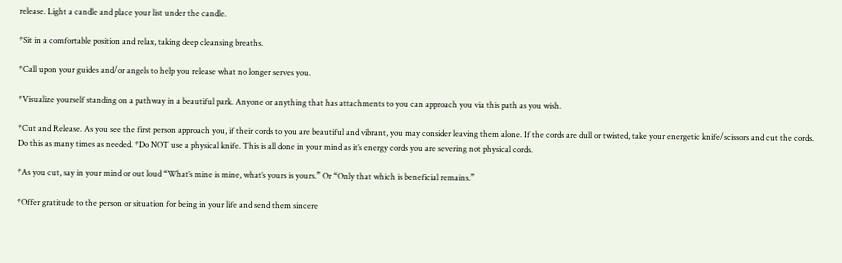release. Light a candle and place your list under the candle.

*Sit in a comfortable position and relax, taking deep cleansing breaths.

*Call upon your guides and/or angels to help you release what no longer serves you.

*Visualize yourself standing on a pathway in a beautiful park. Anyone or anything that has attachments to you can approach you via this path as you wish.

*Cut and Release. As you see the first person approach you, if their cords to you are beautiful and vibrant, you may consider leaving them alone. If the cords are dull or twisted, take your energetic knife/scissors and cut the cords. Do this as many times as needed. *Do NOT use a physical knife. This is all done in your mind as it’s energy cords you are severing not physical cords.

*As you cut, say in your mind or out loud “What’s mine is mine, what’s yours is yours.” Or “Only that which is beneficial remains.”

*Offer gratitude to the person or situation for being in your life and send them sincere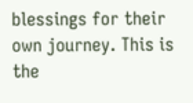blessings for their own journey. This is the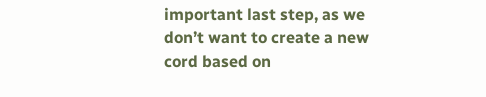important last step, as we don’t want to create a new cord based on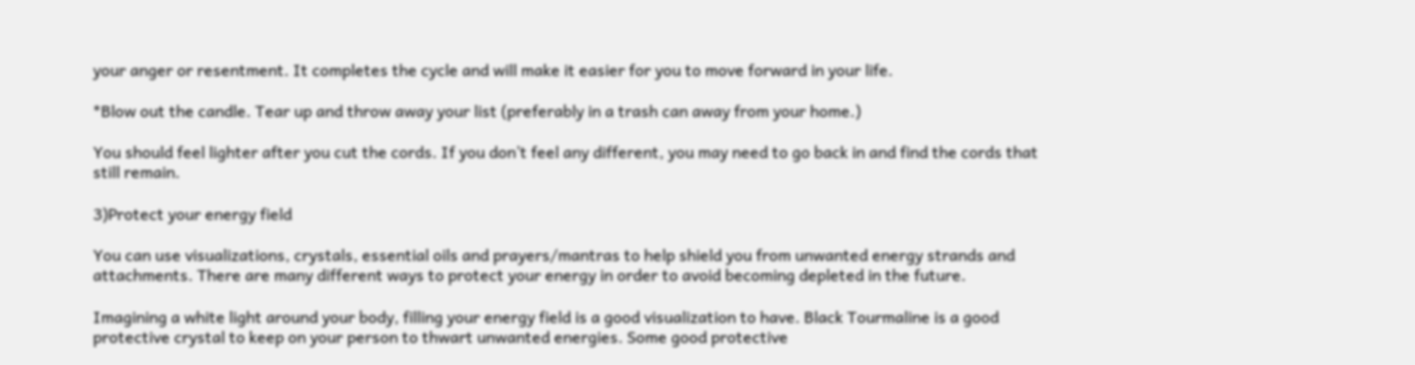your anger or resentment. It completes the cycle and will make it easier for you to move forward in your life.

*Blow out the candle. Tear up and throw away your list (preferably in a trash can away from your home.)

You should feel lighter after you cut the cords. If you don’t feel any different, you may need to go back in and find the cords that still remain.

3)Protect your energy field

You can use visualizations, crystals, essential oils and prayers/mantras to help shield you from unwanted energy strands and attachments. There are many different ways to protect your energy in order to avoid becoming depleted in the future.

Imagining a white light around your body, filling your energy field is a good visualization to have. Black Tourmaline is a good protective crystal to keep on your person to thwart unwanted energies. Some good protective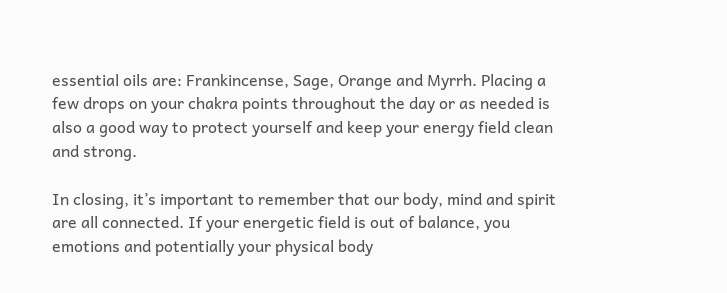essential oils are: Frankincense, Sage, Orange and Myrrh. Placing a few drops on your chakra points throughout the day or as needed is also a good way to protect yourself and keep your energy field clean and strong.

In closing, it’s important to remember that our body, mind and spirit are all connected. If your energetic field is out of balance, you emotions and potentially your physical body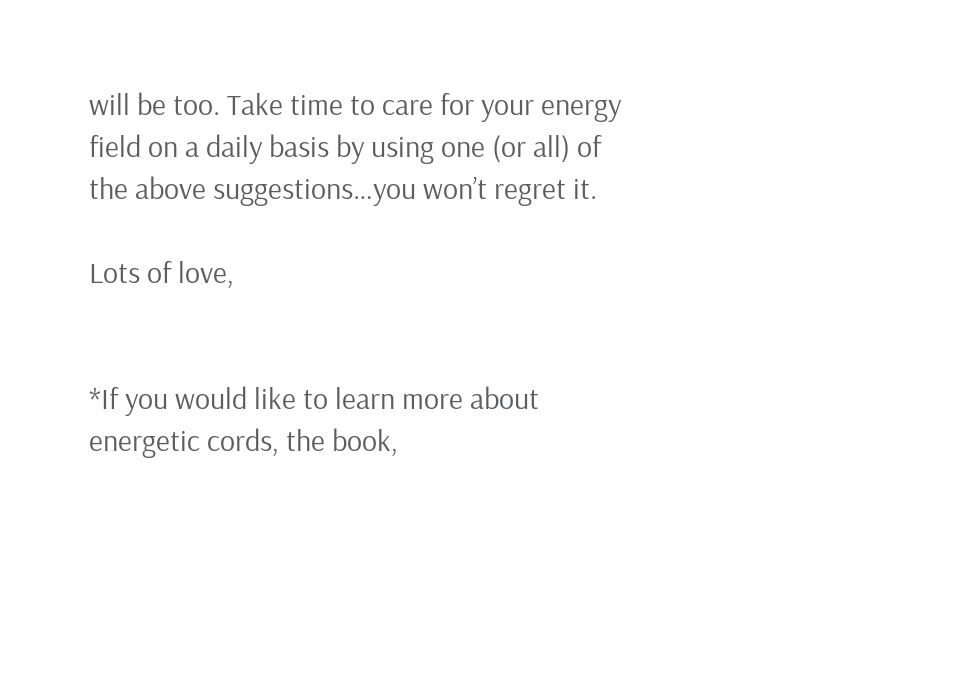will be too. Take time to care for your energy field on a daily basis by using one (or all) of the above suggestions…you won’t regret it.

Lots of love,


*If you would like to learn more about energetic cords, the book,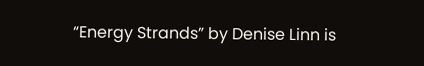“Energy Strands” by Denise Linn is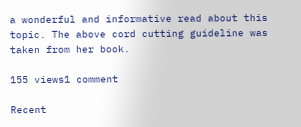a wonderful and informative read about this topic. The above cord cutting guideline was taken from her book.

155 views1 comment

Recent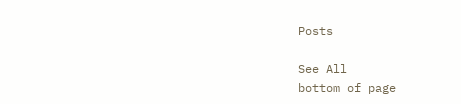Posts

See All
bottom of page